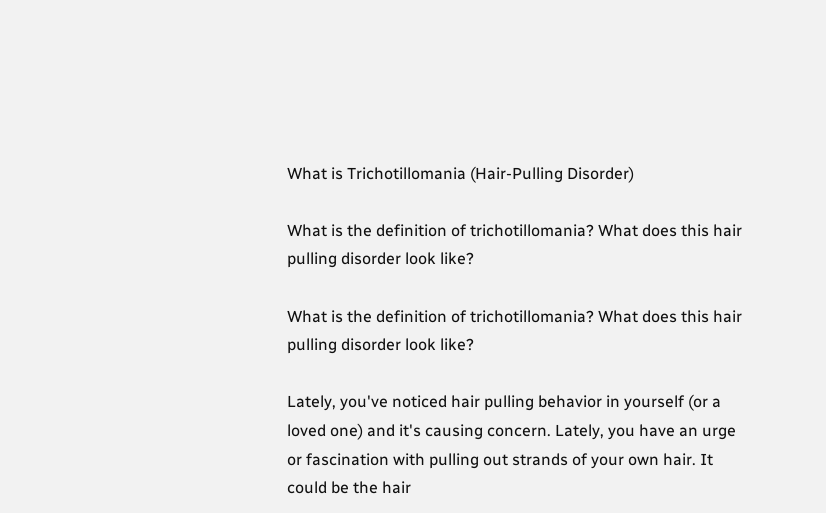What is Trichotillomania (Hair-Pulling Disorder)

What is the definition of trichotillomania? What does this hair pulling disorder look like?

What is the definition of trichotillomania? What does this hair pulling disorder look like?

Lately, you've noticed hair pulling behavior in yourself (or a loved one) and it's causing concern. Lately, you have an urge or fascination with pulling out strands of your own hair. It could be the hair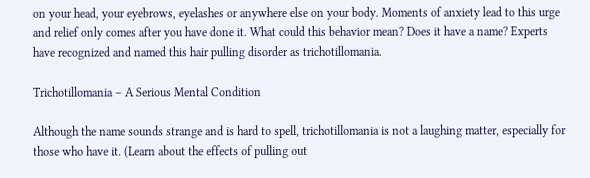on your head, your eyebrows, eyelashes or anywhere else on your body. Moments of anxiety lead to this urge and relief only comes after you have done it. What could this behavior mean? Does it have a name? Experts have recognized and named this hair pulling disorder as trichotillomania.

Trichotillomania – A Serious Mental Condition

Although the name sounds strange and is hard to spell, trichotillomania is not a laughing matter, especially for those who have it. (Learn about the effects of pulling out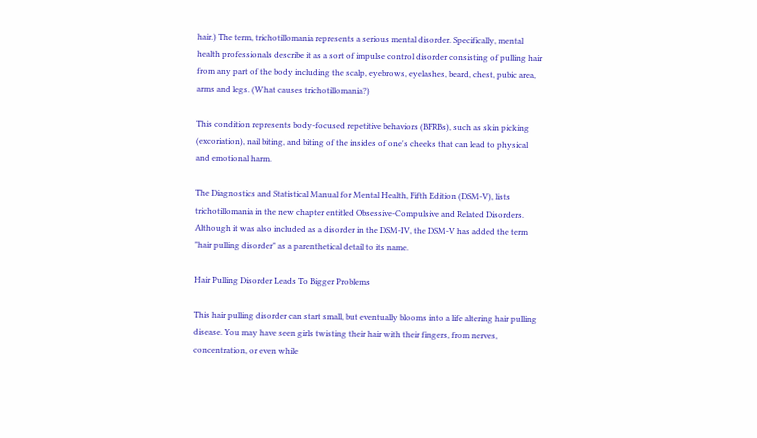hair.) The term, trichotillomania represents a serious mental disorder. Specifically, mental health professionals describe it as a sort of impulse control disorder consisting of pulling hair from any part of the body including the scalp, eyebrows, eyelashes, beard, chest, pubic area, arms and legs. (What causes trichotillomania?)

This condition represents body-focused repetitive behaviors (BFRBs), such as skin picking (excoriation), nail biting, and biting of the insides of one's cheeks that can lead to physical and emotional harm.

The Diagnostics and Statistical Manual for Mental Health, Fifth Edition (DSM-V), lists trichotillomania in the new chapter entitled Obsessive-Compulsive and Related Disorders. Although it was also included as a disorder in the DSM-IV, the DSM-V has added the term "hair pulling disorder" as a parenthetical detail to its name.

Hair Pulling Disorder Leads To Bigger Problems

This hair pulling disorder can start small, but eventually blooms into a life altering hair pulling disease. You may have seen girls twisting their hair with their fingers, from nerves, concentration, or even while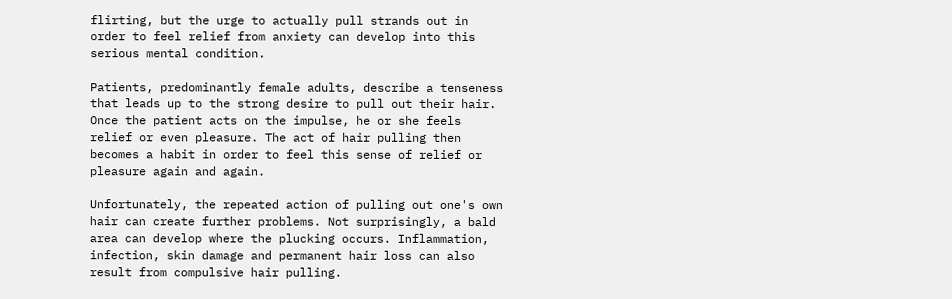flirting, but the urge to actually pull strands out in order to feel relief from anxiety can develop into this serious mental condition.

Patients, predominantly female adults, describe a tenseness that leads up to the strong desire to pull out their hair. Once the patient acts on the impulse, he or she feels relief or even pleasure. The act of hair pulling then becomes a habit in order to feel this sense of relief or pleasure again and again.

Unfortunately, the repeated action of pulling out one's own hair can create further problems. Not surprisingly, a bald area can develop where the plucking occurs. Inflammation, infection, skin damage and permanent hair loss can also result from compulsive hair pulling.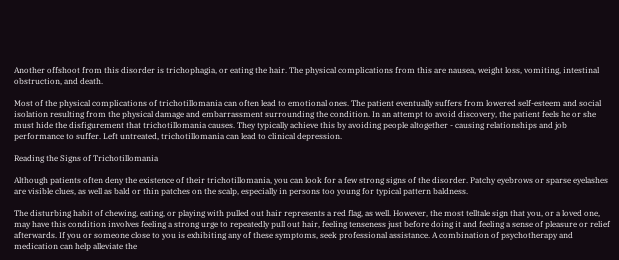Another offshoot from this disorder is trichophagia, or eating the hair. The physical complications from this are nausea, weight loss, vomiting, intestinal obstruction, and death.

Most of the physical complications of trichotillomania can often lead to emotional ones. The patient eventually suffers from lowered self-esteem and social isolation resulting from the physical damage and embarrassment surrounding the condition. In an attempt to avoid discovery, the patient feels he or she must hide the disfigurement that trichotillomania causes. They typically achieve this by avoiding people altogether - causing relationships and job performance to suffer. Left untreated, trichotillomania can lead to clinical depression.

Reading the Signs of Trichotillomania

Although patients often deny the existence of their trichotillomania, you can look for a few strong signs of the disorder. Patchy eyebrows or sparse eyelashes are visible clues, as well as bald or thin patches on the scalp, especially in persons too young for typical pattern baldness.

The disturbing habit of chewing, eating, or playing with pulled out hair represents a red flag, as well. However, the most telltale sign that you, or a loved one, may have this condition involves feeling a strong urge to repeatedly pull out hair, feeling tenseness just before doing it and feeling a sense of pleasure or relief afterwards. If you or someone close to you is exhibiting any of these symptoms, seek professional assistance. A combination of psychotherapy and medication can help alleviate the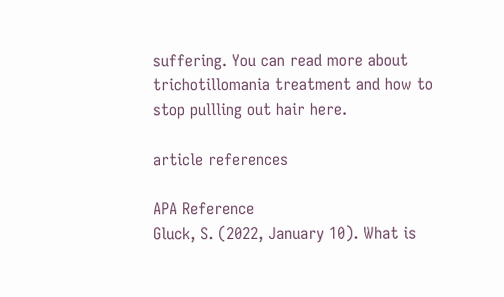suffering. You can read more about trichotillomania treatment and how to stop pullling out hair here.

article references

APA Reference
Gluck, S. (2022, January 10). What is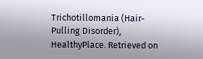Trichotillomania (Hair-Pulling Disorder), HealthyPlace. Retrieved on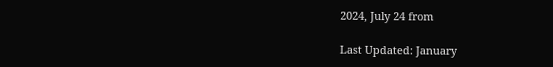2024, July 24 from

Last Updated: January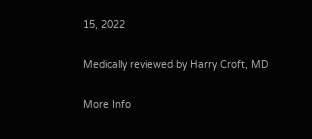15, 2022

Medically reviewed by Harry Croft, MD

More Info